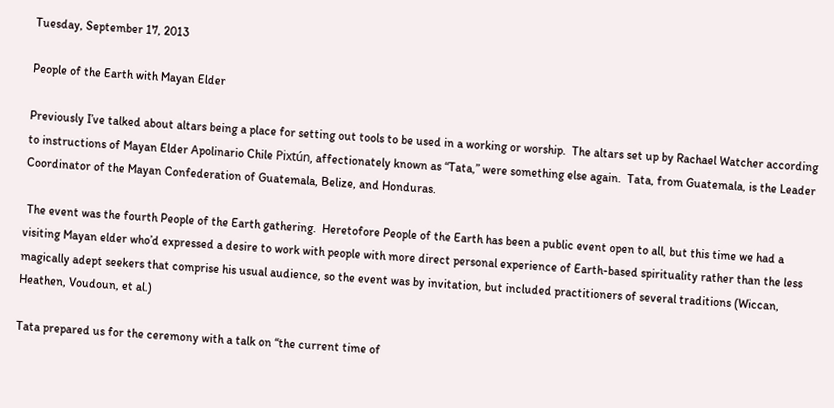Tuesday, September 17, 2013

People of the Earth with Mayan Elder

Previously I’ve talked about altars being a place for setting out tools to be used in a working or worship.  The altars set up by Rachael Watcher according to instructions of Mayan Elder Apolinario Chile Pixtún, affectionately known as “Tata,” were something else again.  Tata, from Guatemala, is the Leader Coordinator of the Mayan Confederation of Guatemala, Belize, and Honduras.

 The event was the fourth People of the Earth gathering.  Heretofore People of the Earth has been a public event open to all, but this time we had a visiting Mayan elder who’d expressed a desire to work with people with more direct personal experience of Earth-based spirituality rather than the less magically adept seekers that comprise his usual audience, so the event was by invitation, but included practitioners of several traditions (Wiccan, Heathen, Voudoun, et al.)

Tata prepared us for the ceremony with a talk on “the current time of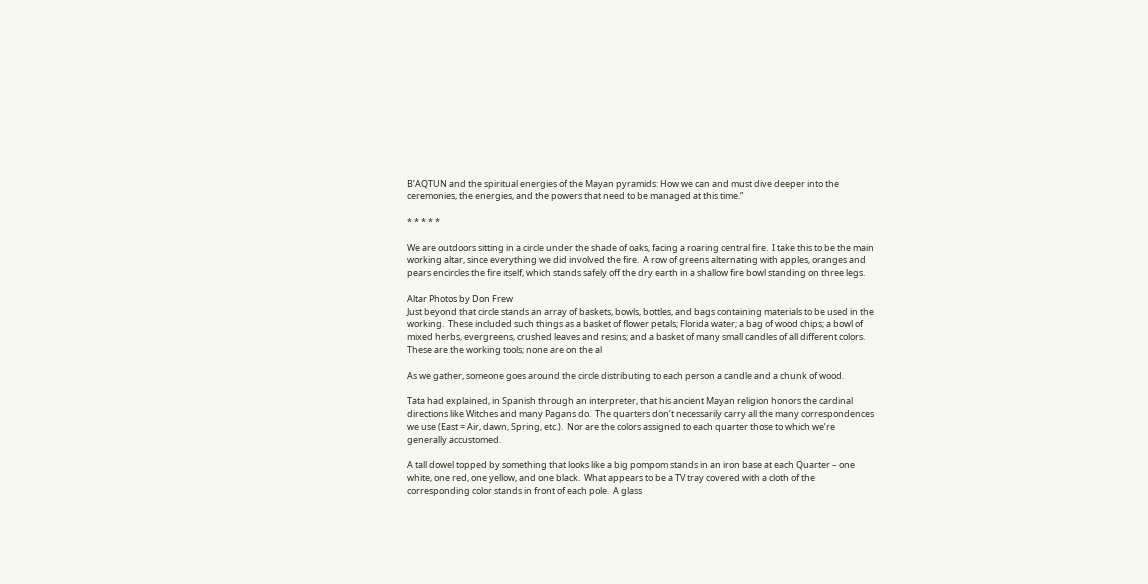B’AQTUN and the spiritual energies of the Mayan pyramids: How we can and must dive deeper into the ceremonies, the energies, and the powers that need to be managed at this time.”

* * * * *

We are outdoors sitting in a circle under the shade of oaks, facing a roaring central fire.  I take this to be the main working altar, since everything we did involved the fire.  A row of greens alternating with apples, oranges and pears encircles the fire itself, which stands safely off the dry earth in a shallow fire bowl standing on three legs.

Altar Photos by Don Frew
Just beyond that circle stands an array of baskets, bowls, bottles, and bags containing materials to be used in the working.  These included such things as a basket of flower petals; Florida water; a bag of wood chips; a bowl of mixed herbs, evergreens, crushed leaves and resins; and a basket of many small candles of all different colors.  These are the working tools; none are on the al

As we gather, someone goes around the circle distributing to each person a candle and a chunk of wood.

Tata had explained, in Spanish through an interpreter, that his ancient Mayan religion honors the cardinal directions like Witches and many Pagans do.  The quarters don’t necessarily carry all the many correspondences we use (East = Air, dawn, Spring, etc.).  Nor are the colors assigned to each quarter those to which we’re generally accustomed.

A tall dowel topped by something that looks like a big pompom stands in an iron base at each Quarter – one white, one red, one yellow, and one black.  What appears to be a TV tray covered with a cloth of the corresponding color stands in front of each pole.  A glass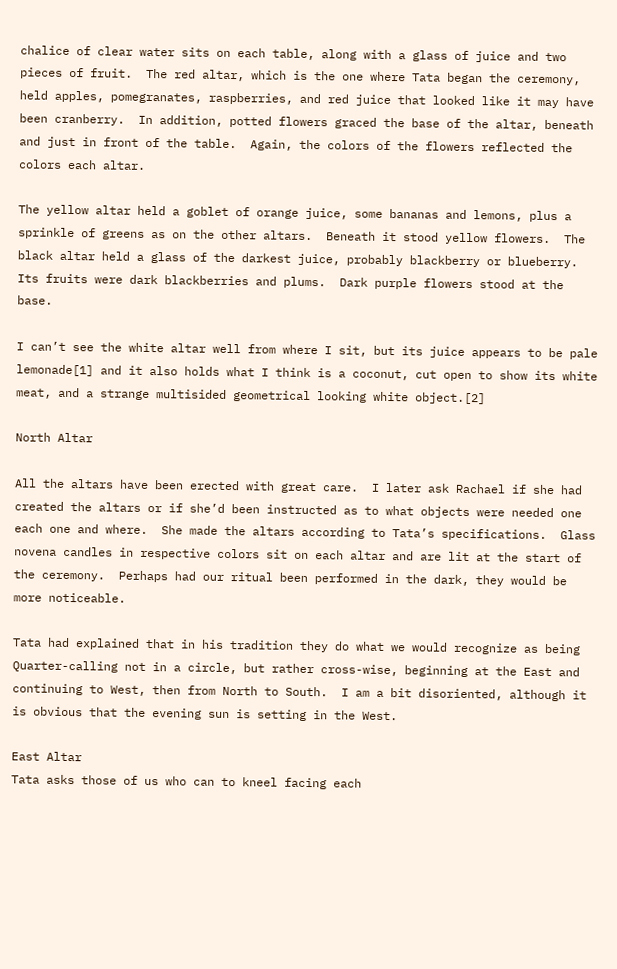chalice of clear water sits on each table, along with a glass of juice and two pieces of fruit.  The red altar, which is the one where Tata began the ceremony, held apples, pomegranates, raspberries, and red juice that looked like it may have been cranberry.  In addition, potted flowers graced the base of the altar, beneath and just in front of the table.  Again, the colors of the flowers reflected the colors each altar.

The yellow altar held a goblet of orange juice, some bananas and lemons, plus a sprinkle of greens as on the other altars.  Beneath it stood yellow flowers.  The black altar held a glass of the darkest juice, probably blackberry or blueberry.  Its fruits were dark blackberries and plums.  Dark purple flowers stood at the base.

I can’t see the white altar well from where I sit, but its juice appears to be pale lemonade[1] and it also holds what I think is a coconut, cut open to show its white meat, and a strange multisided geometrical looking white object.[2]

North Altar

All the altars have been erected with great care.  I later ask Rachael if she had created the altars or if she’d been instructed as to what objects were needed one each one and where.  She made the altars according to Tata’s specifications.  Glass novena candles in respective colors sit on each altar and are lit at the start of the ceremony.  Perhaps had our ritual been performed in the dark, they would be more noticeable.

Tata had explained that in his tradition they do what we would recognize as being Quarter-calling not in a circle, but rather cross-wise, beginning at the East and continuing to West, then from North to South.  I am a bit disoriented, although it is obvious that the evening sun is setting in the West.

East Altar
Tata asks those of us who can to kneel facing each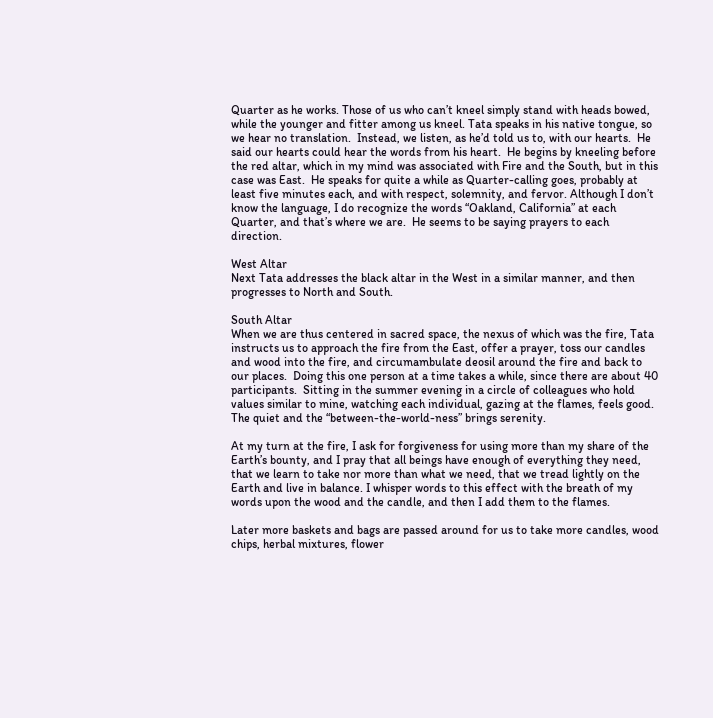Quarter as he works. Those of us who can’t kneel simply stand with heads bowed, while the younger and fitter among us kneel. Tata speaks in his native tongue, so we hear no translation.  Instead, we listen, as he’d told us to, with our hearts.  He said our hearts could hear the words from his heart.  He begins by kneeling before the red altar, which in my mind was associated with Fire and the South, but in this case was East.  He speaks for quite a while as Quarter-calling goes, probably at least five minutes each, and with respect, solemnity, and fervor. Although I don’t know the language, I do recognize the words “Oakland, California” at each Quarter, and that’s where we are.  He seems to be saying prayers to each direction.

West Altar
Next Tata addresses the black altar in the West in a similar manner, and then progresses to North and South.

South Altar
When we are thus centered in sacred space, the nexus of which was the fire, Tata instructs us to approach the fire from the East, offer a prayer, toss our candles and wood into the fire, and circumambulate deosil around the fire and back to our places.  Doing this one person at a time takes a while, since there are about 40 participants.  Sitting in the summer evening in a circle of colleagues who hold values similar to mine, watching each individual, gazing at the flames, feels good.  The quiet and the “between-the-world-ness” brings serenity.

At my turn at the fire, I ask for forgiveness for using more than my share of the Earth’s bounty, and I pray that all beings have enough of everything they need, that we learn to take nor more than what we need, that we tread lightly on the Earth and live in balance. I whisper words to this effect with the breath of my words upon the wood and the candle, and then I add them to the flames.

Later more baskets and bags are passed around for us to take more candles, wood chips, herbal mixtures, flower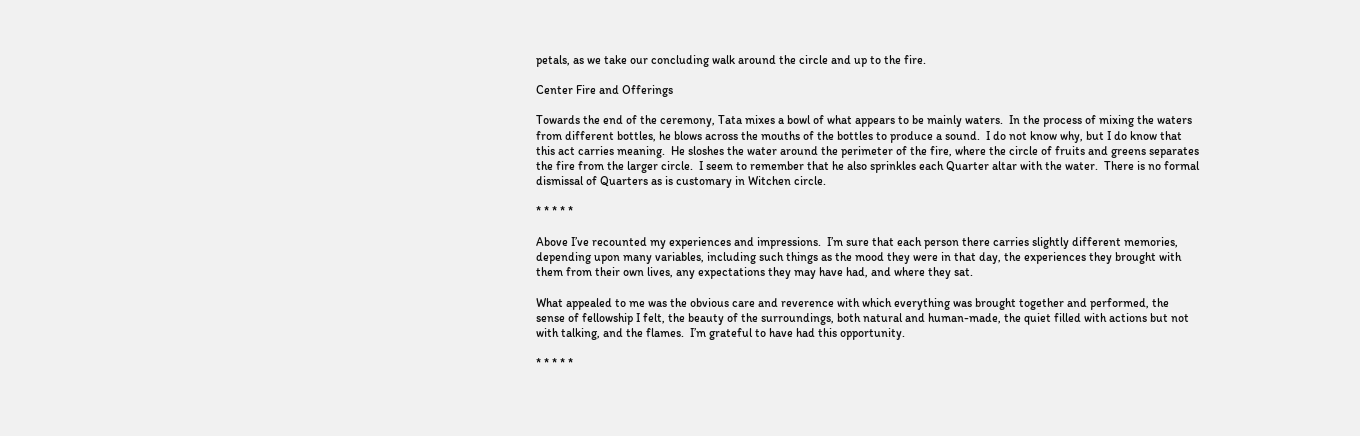petals, as we take our concluding walk around the circle and up to the fire.

Center Fire and Offerings

Towards the end of the ceremony, Tata mixes a bowl of what appears to be mainly waters.  In the process of mixing the waters from different bottles, he blows across the mouths of the bottles to produce a sound.  I do not know why, but I do know that this act carries meaning.  He sloshes the water around the perimeter of the fire, where the circle of fruits and greens separates the fire from the larger circle.  I seem to remember that he also sprinkles each Quarter altar with the water.  There is no formal dismissal of Quarters as is customary in Witchen circle.

* * * * *

Above I’ve recounted my experiences and impressions.  I’m sure that each person there carries slightly different memories, depending upon many variables, including such things as the mood they were in that day, the experiences they brought with them from their own lives, any expectations they may have had, and where they sat.

What appealed to me was the obvious care and reverence with which everything was brought together and performed, the sense of fellowship I felt, the beauty of the surroundings, both natural and human-made, the quiet filled with actions but not with talking, and the flames.  I’m grateful to have had this opportunity.

* * * * *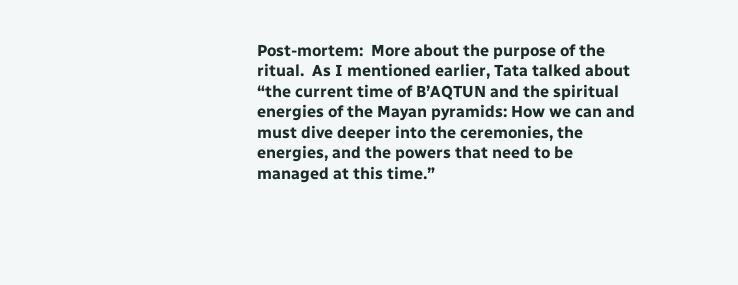Post-mortem:  More about the purpose of the ritual.  As I mentioned earlier, Tata talked about “the current time of B’AQTUN and the spiritual energies of the Mayan pyramids: How we can and must dive deeper into the ceremonies, the energies, and the powers that need to be managed at this time.”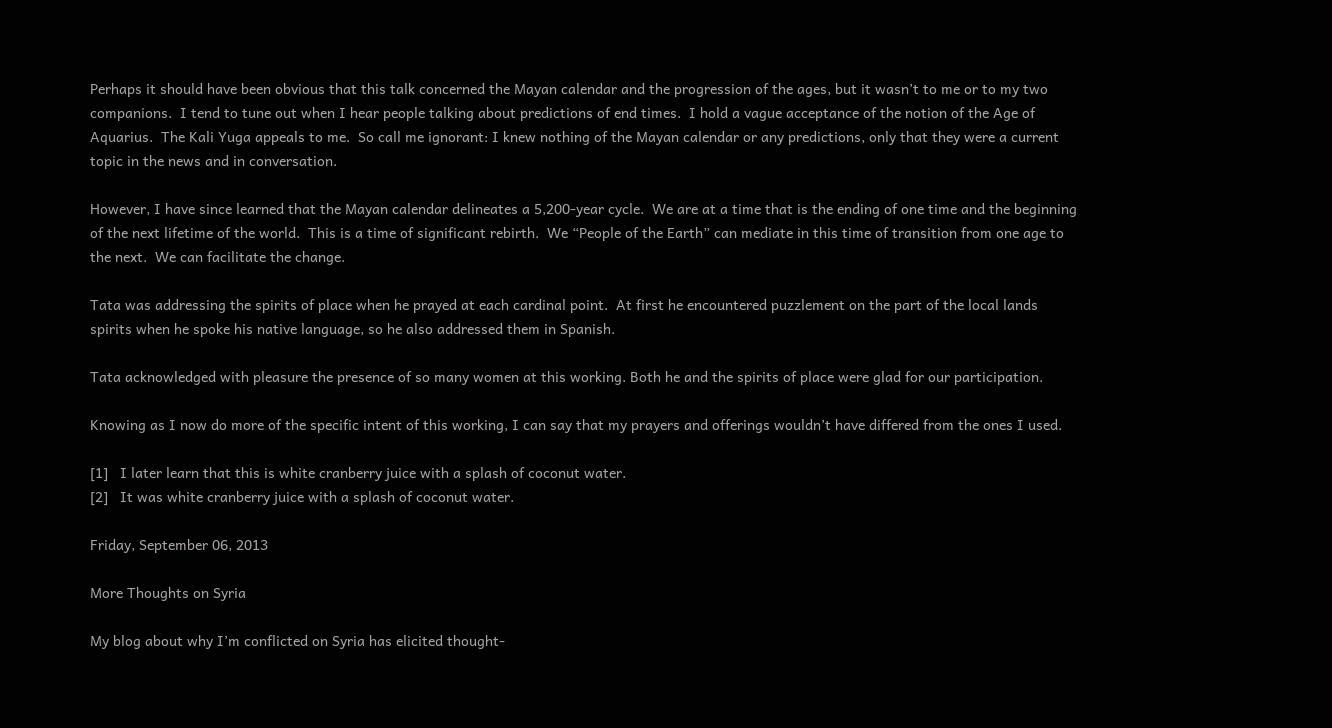Perhaps it should have been obvious that this talk concerned the Mayan calendar and the progression of the ages, but it wasn’t to me or to my two companions.  I tend to tune out when I hear people talking about predictions of end times.  I hold a vague acceptance of the notion of the Age of Aquarius.  The Kali Yuga appeals to me.  So call me ignorant: I knew nothing of the Mayan calendar or any predictions, only that they were a current topic in the news and in conversation.

However, I have since learned that the Mayan calendar delineates a 5,200-year cycle.  We are at a time that is the ending of one time and the beginning of the next lifetime of the world.  This is a time of significant rebirth.  We “People of the Earth” can mediate in this time of transition from one age to the next.  We can facilitate the change.

Tata was addressing the spirits of place when he prayed at each cardinal point.  At first he encountered puzzlement on the part of the local lands spirits when he spoke his native language, so he also addressed them in Spanish.

Tata acknowledged with pleasure the presence of so many women at this working. Both he and the spirits of place were glad for our participation.

Knowing as I now do more of the specific intent of this working, I can say that my prayers and offerings wouldn’t have differed from the ones I used.

[1]   I later learn that this is white cranberry juice with a splash of coconut water.
[2]   It was white cranberry juice with a splash of coconut water.

Friday, September 06, 2013

More Thoughts on Syria

My blog about why I’m conflicted on Syria has elicited thought-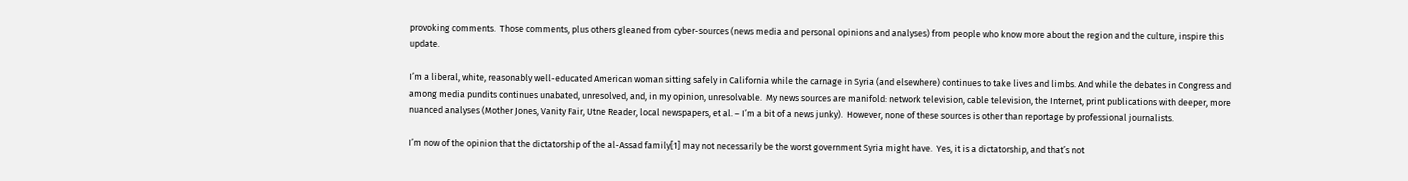provoking comments.  Those comments, plus others gleaned from cyber-sources (news media and personal opinions and analyses) from people who know more about the region and the culture, inspire this update.

I’m a liberal, white, reasonably well-educated American woman sitting safely in California while the carnage in Syria (and elsewhere) continues to take lives and limbs. And while the debates in Congress and among media pundits continues unabated, unresolved, and, in my opinion, unresolvable.  My news sources are manifold: network television, cable television, the Internet, print publications with deeper, more nuanced analyses (Mother Jones, Vanity Fair, Utne Reader, local newspapers, et al. – I’m a bit of a news junky).  However, none of these sources is other than reportage by professional journalists.

I’m now of the opinion that the dictatorship of the al-Assad family[1] may not necessarily be the worst government Syria might have.  Yes, it is a dictatorship, and that’s not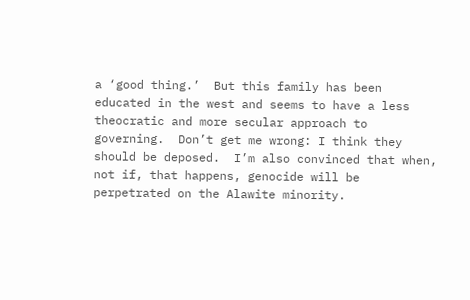a ‘good thing.’  But this family has been educated in the west and seems to have a less theocratic and more secular approach to governing.  Don’t get me wrong: I think they should be deposed.  I’m also convinced that when, not if, that happens, genocide will be perpetrated on the Alawite minority.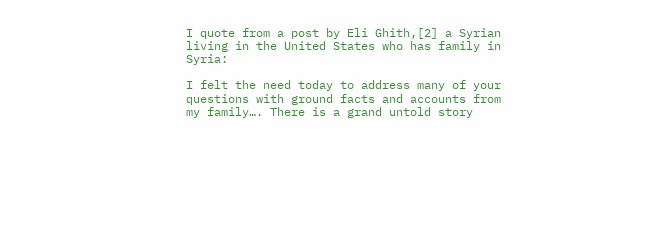I quote from a post by Eli Ghith,[2] a Syrian living in the United States who has family in Syria:

I felt the need today to address many of your questions with ground facts and accounts from my family…. There is a grand untold story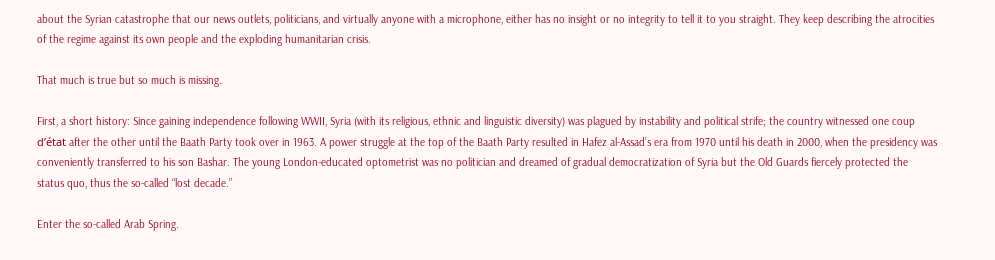about the Syrian catastrophe that our news outlets, politicians, and virtually anyone with a microphone, either has no insight or no integrity to tell it to you straight. They keep describing the atrocities of the regime against its own people and the exploding humanitarian crisis.

That much is true but so much is missing.

First, a short history: Since gaining independence following WWII, Syria (with its religious, ethnic and linguistic diversity) was plagued by instability and political strife; the country witnessed one coup d’état after the other until the Baath Party took over in 1963. A power struggle at the top of the Baath Party resulted in Hafez al-Assad’s era from 1970 until his death in 2000, when the presidency was conveniently transferred to his son Bashar. The young London-educated optometrist was no politician and dreamed of gradual democratization of Syria but the Old Guards fiercely protected the status quo, thus the so-called “lost decade.”

Enter the so-called Arab Spring.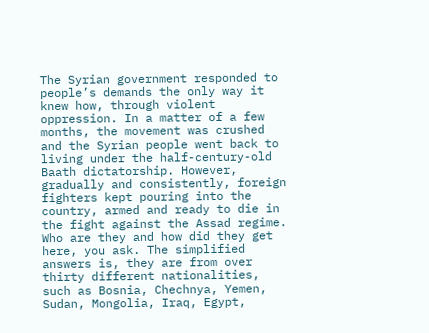The Syrian government responded to people’s demands the only way it knew how, through violent oppression. In a matter of a few months, the movement was crushed and the Syrian people went back to living under the half-century-old Baath dictatorship. However, gradually and consistently, foreign fighters kept pouring into the country, armed and ready to die in the fight against the Assad regime.  Who are they and how did they get here, you ask. The simplified answers is, they are from over thirty different nationalities, such as Bosnia, Chechnya, Yemen, Sudan, Mongolia, Iraq, Egypt,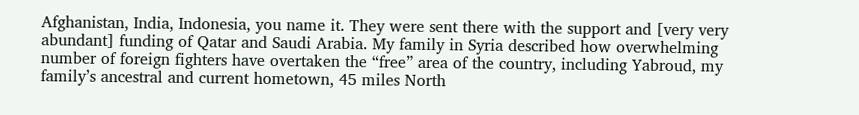Afghanistan, India, Indonesia, you name it. They were sent there with the support and [very very abundant] funding of Qatar and Saudi Arabia. My family in Syria described how overwhelming number of foreign fighters have overtaken the “free” area of the country, including Yabroud, my family’s ancestral and current hometown, 45 miles North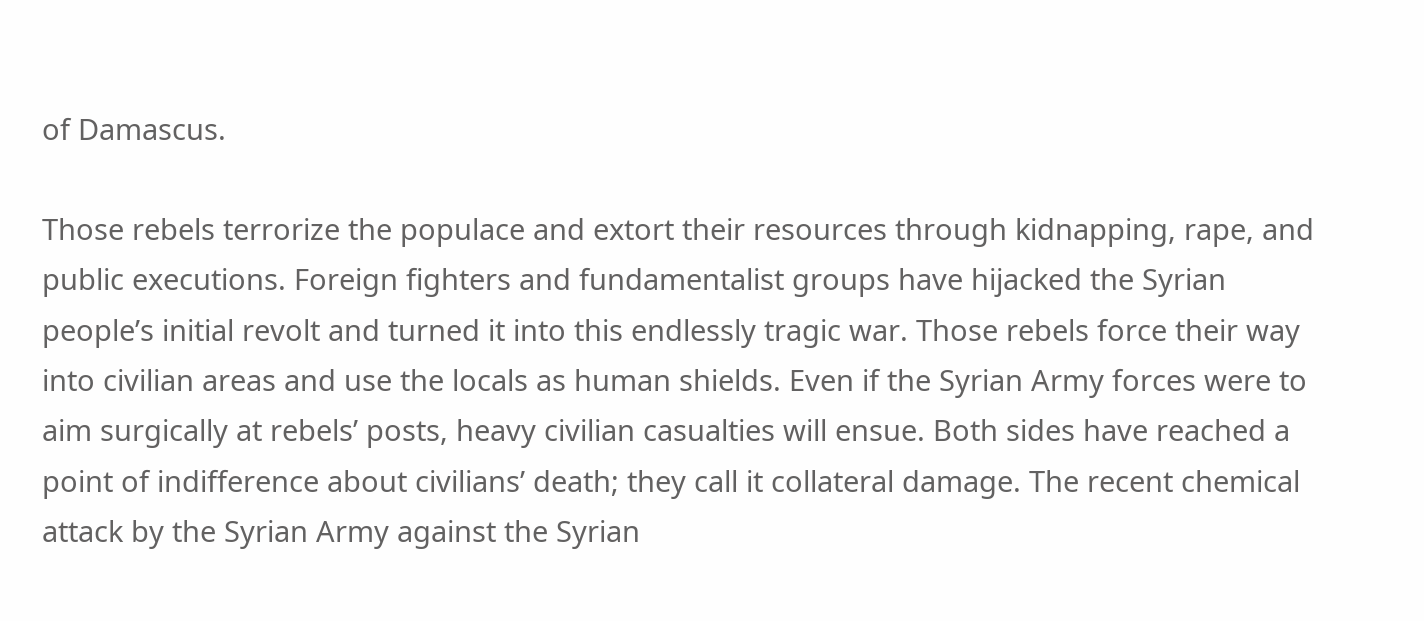of Damascus.

Those rebels terrorize the populace and extort their resources through kidnapping, rape, and public executions. Foreign fighters and fundamentalist groups have hijacked the Syrian people’s initial revolt and turned it into this endlessly tragic war. Those rebels force their way into civilian areas and use the locals as human shields. Even if the Syrian Army forces were to aim surgically at rebels’ posts, heavy civilian casualties will ensue. Both sides have reached a point of indifference about civilians’ death; they call it collateral damage. The recent chemical attack by the Syrian Army against the Syrian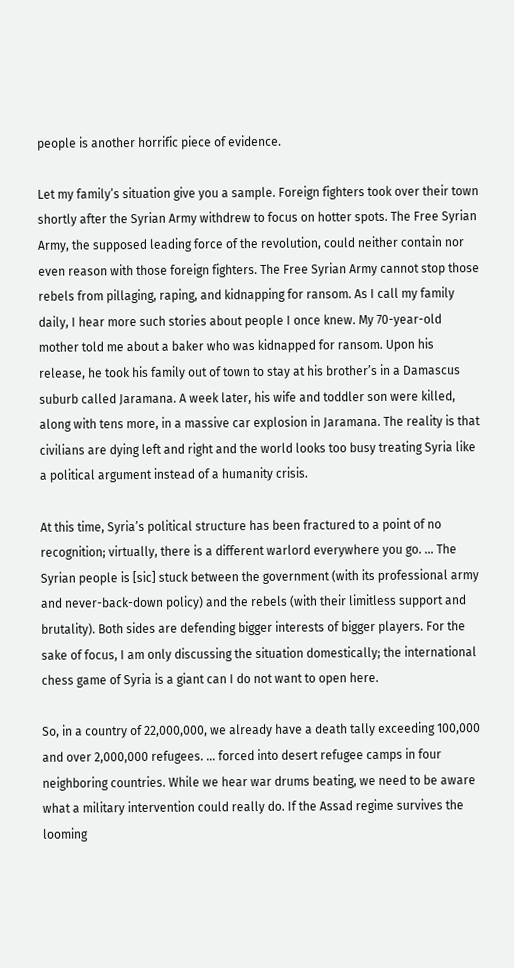people is another horrific piece of evidence.

Let my family’s situation give you a sample. Foreign fighters took over their town shortly after the Syrian Army withdrew to focus on hotter spots. The Free Syrian Army, the supposed leading force of the revolution, could neither contain nor even reason with those foreign fighters. The Free Syrian Army cannot stop those rebels from pillaging, raping, and kidnapping for ransom. As I call my family daily, I hear more such stories about people I once knew. My 70-year-old mother told me about a baker who was kidnapped for ransom. Upon his release, he took his family out of town to stay at his brother’s in a Damascus suburb called Jaramana. A week later, his wife and toddler son were killed, along with tens more, in a massive car explosion in Jaramana. The reality is that civilians are dying left and right and the world looks too busy treating Syria like a political argument instead of a humanity crisis.

At this time, Syria’s political structure has been fractured to a point of no recognition; virtually, there is a different warlord everywhere you go. … The Syrian people is [sic] stuck between the government (with its professional army and never-back-down policy) and the rebels (with their limitless support and brutality). Both sides are defending bigger interests of bigger players. For the sake of focus, I am only discussing the situation domestically; the international chess game of Syria is a giant can I do not want to open here.

So, in a country of 22,000,000, we already have a death tally exceeding 100,000 and over 2,000,000 refugees. … forced into desert refugee camps in four neighboring countries. While we hear war drums beating, we need to be aware what a military intervention could really do. If the Assad regime survives the looming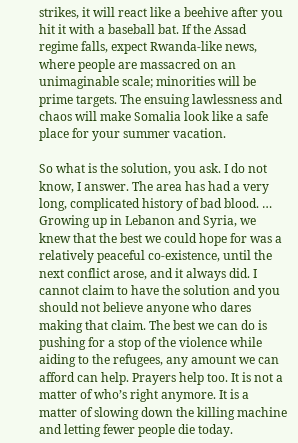strikes, it will react like a beehive after you hit it with a baseball bat. If the Assad regime falls, expect Rwanda-like news, where people are massacred on an unimaginable scale; minorities will be prime targets. The ensuing lawlessness and chaos will make Somalia look like a safe place for your summer vacation.

So what is the solution, you ask. I do not know, I answer. The area has had a very long, complicated history of bad blood. … Growing up in Lebanon and Syria, we knew that the best we could hope for was a relatively peaceful co-existence, until the next conflict arose, and it always did. I cannot claim to have the solution and you should not believe anyone who dares making that claim. The best we can do is pushing for a stop of the violence while aiding to the refugees, any amount we can afford can help. Prayers help too. It is not a matter of who’s right anymore. It is a matter of slowing down the killing machine and letting fewer people die today.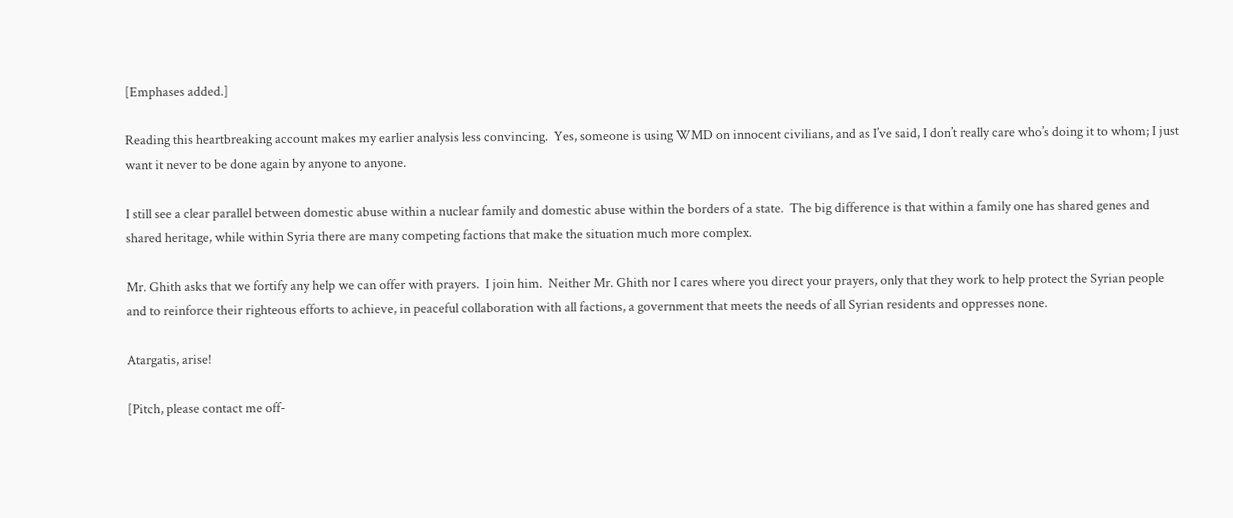[Emphases added.]

Reading this heartbreaking account makes my earlier analysis less convincing.  Yes, someone is using WMD on innocent civilians, and as I’ve said, I don’t really care who’s doing it to whom; I just want it never to be done again by anyone to anyone.

I still see a clear parallel between domestic abuse within a nuclear family and domestic abuse within the borders of a state.  The big difference is that within a family one has shared genes and shared heritage, while within Syria there are many competing factions that make the situation much more complex.

Mr. Ghith asks that we fortify any help we can offer with prayers.  I join him.  Neither Mr. Ghith nor I cares where you direct your prayers, only that they work to help protect the Syrian people and to reinforce their righteous efforts to achieve, in peaceful collaboration with all factions, a government that meets the needs of all Syrian residents and oppresses none.

Atargatis, arise!

[Pitch, please contact me off-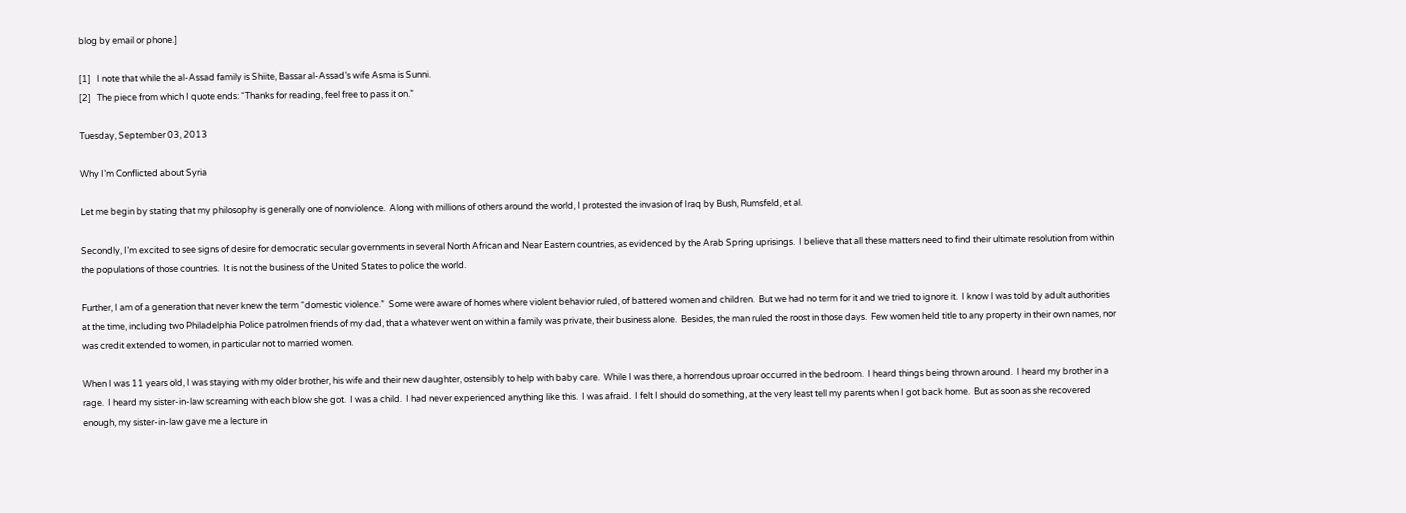blog by email or phone.]

[1]   I note that while the al-Assad family is Shiite, Bassar al-Assad’s wife Asma is Sunni.
[2]   The piece from which I quote ends: “Thanks for reading, feel free to pass it on.”

Tuesday, September 03, 2013

Why I’m Conflicted about Syria

Let me begin by stating that my philosophy is generally one of nonviolence.  Along with millions of others around the world, I protested the invasion of Iraq by Bush, Rumsfeld, et al.

Secondly, I’m excited to see signs of desire for democratic secular governments in several North African and Near Eastern countries, as evidenced by the Arab Spring uprisings.  I believe that all these matters need to find their ultimate resolution from within the populations of those countries.  It is not the business of the United States to police the world.

Further, I am of a generation that never knew the term “domestic violence.”  Some were aware of homes where violent behavior ruled, of battered women and children.  But we had no term for it and we tried to ignore it.  I know I was told by adult authorities at the time, including two Philadelphia Police patrolmen friends of my dad, that a whatever went on within a family was private, their business alone.  Besides, the man ruled the roost in those days.  Few women held title to any property in their own names, nor was credit extended to women, in particular not to married women.

When I was 11 years old, I was staying with my older brother, his wife and their new daughter, ostensibly to help with baby care.  While I was there, a horrendous uproar occurred in the bedroom.  I heard things being thrown around.  I heard my brother in a rage.  I heard my sister-in-law screaming with each blow she got.  I was a child.  I had never experienced anything like this.  I was afraid.  I felt I should do something, at the very least tell my parents when I got back home.  But as soon as she recovered enough, my sister-in-law gave me a lecture in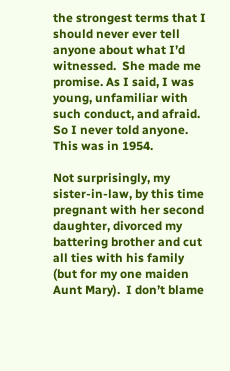the strongest terms that I should never ever tell anyone about what I’d witnessed.  She made me promise. As I said, I was young, unfamiliar with such conduct, and afraid.  So I never told anyone.  This was in 1954.

Not surprisingly, my sister-in-law, by this time pregnant with her second daughter, divorced my battering brother and cut all ties with his family (but for my one maiden Aunt Mary).  I don’t blame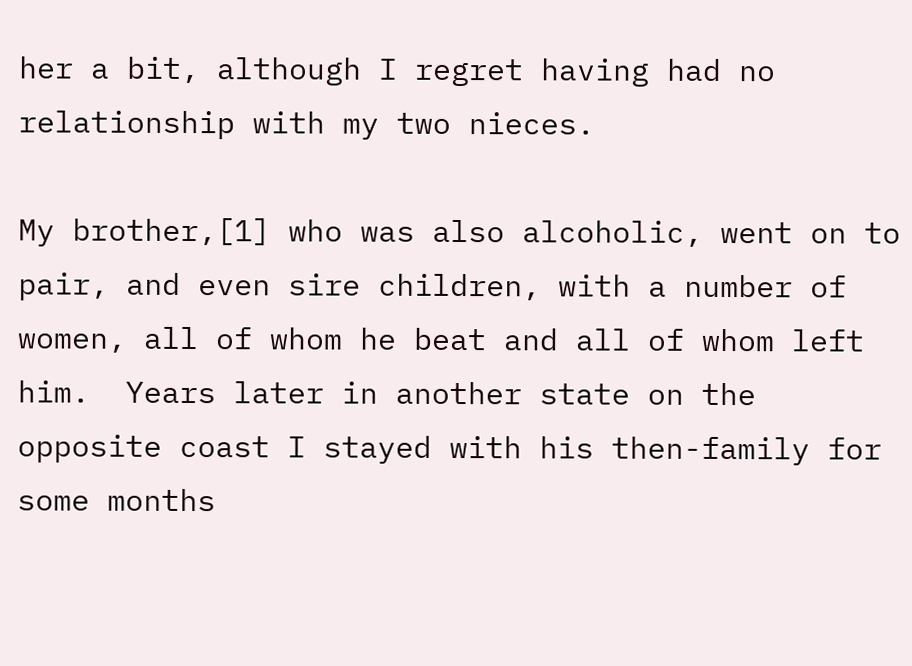her a bit, although I regret having had no relationship with my two nieces.

My brother,[1] who was also alcoholic, went on to pair, and even sire children, with a number of women, all of whom he beat and all of whom left him.  Years later in another state on the opposite coast I stayed with his then-family for some months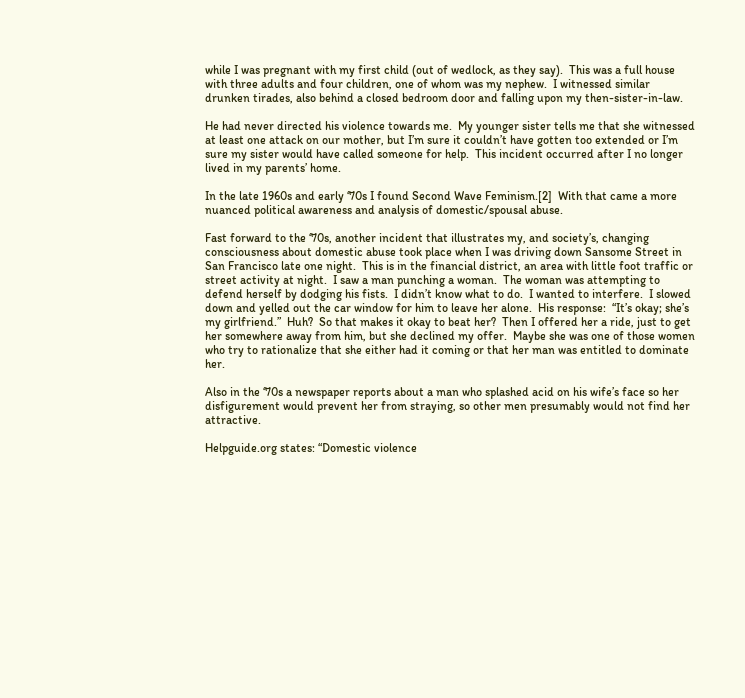while I was pregnant with my first child (out of wedlock, as they say).  This was a full house with three adults and four children, one of whom was my nephew.  I witnessed similar drunken tirades, also behind a closed bedroom door and falling upon my then-sister-in-law.

He had never directed his violence towards me.  My younger sister tells me that she witnessed at least one attack on our mother, but I’m sure it couldn’t have gotten too extended or I’m sure my sister would have called someone for help.  This incident occurred after I no longer lived in my parents’ home.

In the late 1960s and early ‘70s I found Second Wave Feminism.[2]  With that came a more nuanced political awareness and analysis of domestic/spousal abuse.

Fast forward to the ‘70s, another incident that illustrates my, and society’s, changing consciousness about domestic abuse took place when I was driving down Sansome Street in San Francisco late one night.  This is in the financial district, an area with little foot traffic or street activity at night.  I saw a man punching a woman.  The woman was attempting to defend herself by dodging his fists.  I didn’t know what to do.  I wanted to interfere.  I slowed down and yelled out the car window for him to leave her alone.  His response:  “It’s okay; she’s my girlfriend.”  Huh?  So that makes it okay to beat her?  Then I offered her a ride, just to get her somewhere away from him, but she declined my offer.  Maybe she was one of those women who try to rationalize that she either had it coming or that her man was entitled to dominate her.

Also in the ‘70s a newspaper reports about a man who splashed acid on his wife’s face so her disfigurement would prevent her from straying, so other men presumably would not find her attractive.

Helpguide.org states: “Domestic violence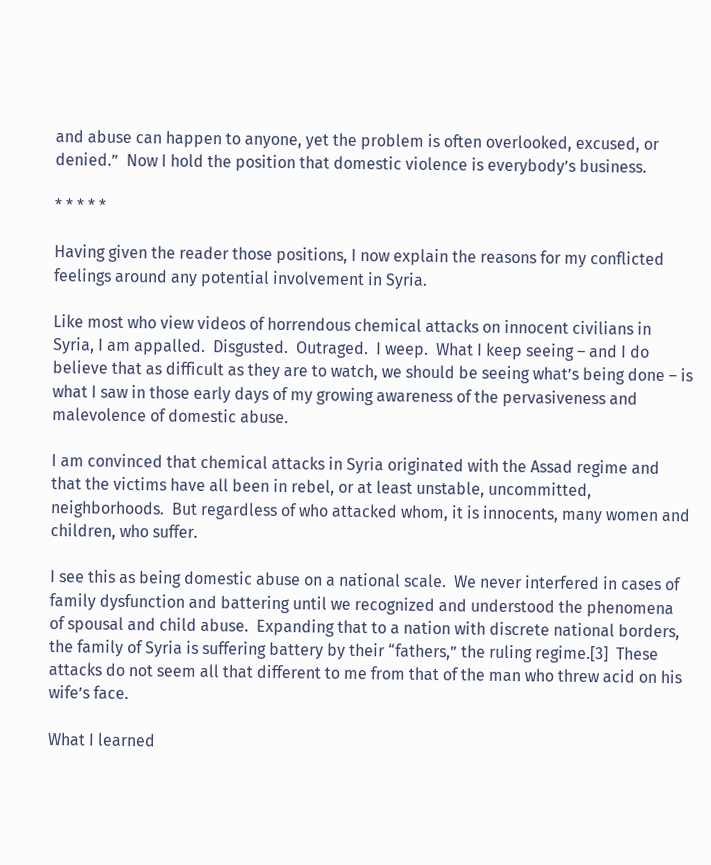and abuse can happen to anyone, yet the problem is often overlooked, excused, or denied.”  Now I hold the position that domestic violence is everybody’s business.

* * * * *

Having given the reader those positions, I now explain the reasons for my conflicted feelings around any potential involvement in Syria.

Like most who view videos of horrendous chemical attacks on innocent civilians in Syria, I am appalled.  Disgusted.  Outraged.  I weep.  What I keep seeing – and I do believe that as difficult as they are to watch, we should be seeing what’s being done – is what I saw in those early days of my growing awareness of the pervasiveness and malevolence of domestic abuse.

I am convinced that chemical attacks in Syria originated with the Assad regime and that the victims have all been in rebel, or at least unstable, uncommitted, neighborhoods.  But regardless of who attacked whom, it is innocents, many women and children, who suffer.

I see this as being domestic abuse on a national scale.  We never interfered in cases of family dysfunction and battering until we recognized and understood the phenomena of spousal and child abuse.  Expanding that to a nation with discrete national borders, the family of Syria is suffering battery by their “fathers,” the ruling regime.[3]  These attacks do not seem all that different to me from that of the man who threw acid on his wife’s face.

What I learned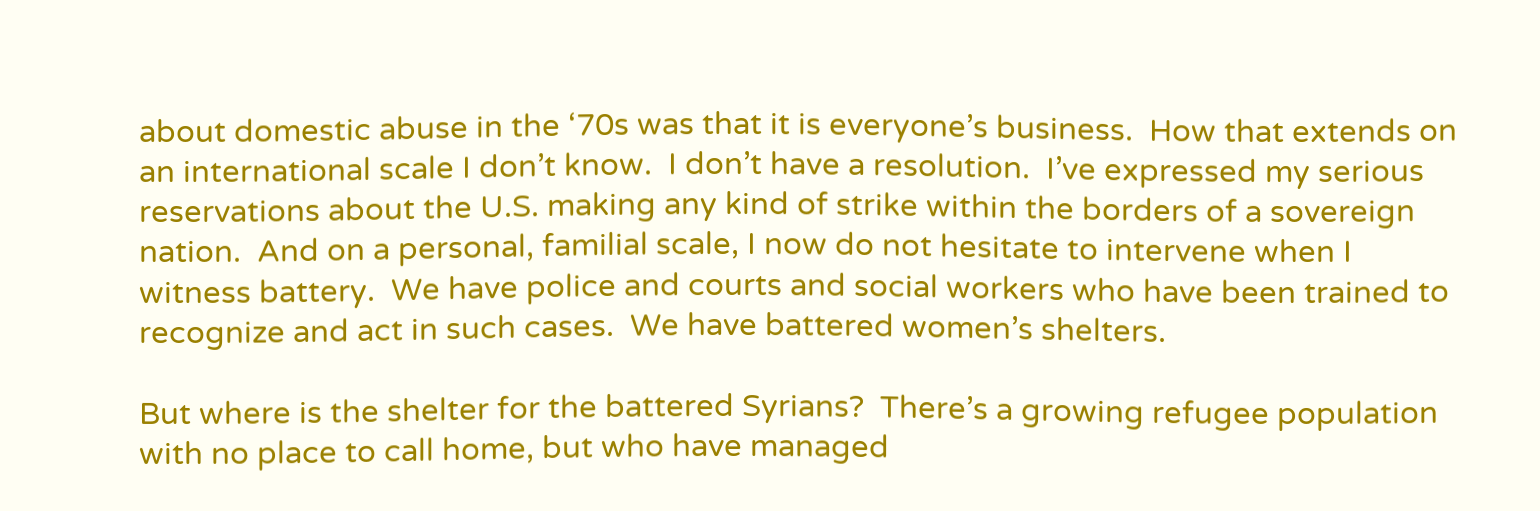about domestic abuse in the ‘70s was that it is everyone’s business.  How that extends on an international scale I don’t know.  I don’t have a resolution.  I’ve expressed my serious reservations about the U.S. making any kind of strike within the borders of a sovereign nation.  And on a personal, familial scale, I now do not hesitate to intervene when I witness battery.  We have police and courts and social workers who have been trained to recognize and act in such cases.  We have battered women’s shelters.

But where is the shelter for the battered Syrians?  There’s a growing refugee population with no place to call home, but who have managed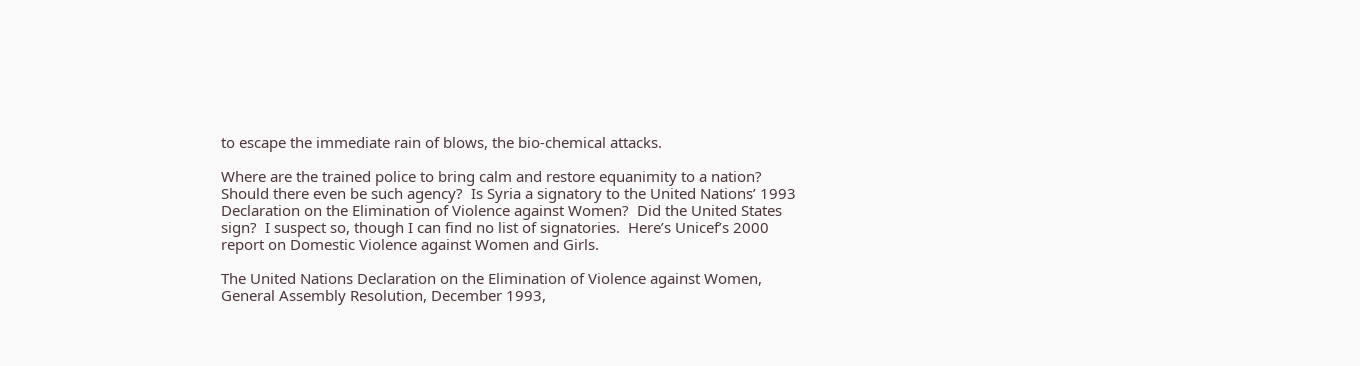to escape the immediate rain of blows, the bio-chemical attacks.

Where are the trained police to bring calm and restore equanimity to a nation?  Should there even be such agency?  Is Syria a signatory to the United Nations’ 1993 Declaration on the Elimination of Violence against Women?  Did the United States sign?  I suspect so, though I can find no list of signatories.  Here’s Unicef’s 2000 report on Domestic Violence against Women and Girls.

The United Nations Declaration on the Elimination of Violence against Women, General Assembly Resolution, December 1993,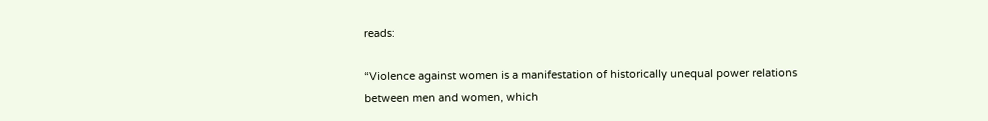reads:

“Violence against women is a manifestation of historically unequal power relations between men and women, which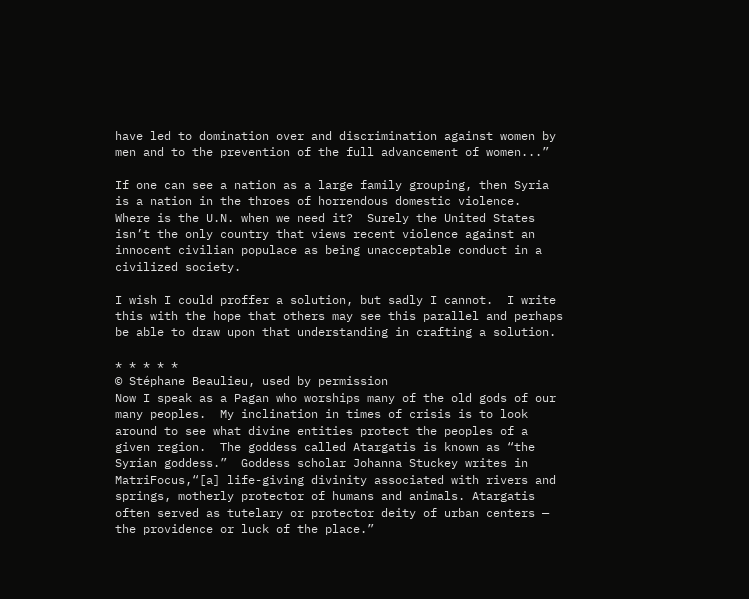have led to domination over and discrimination against women by men and to the prevention of the full advancement of women...”

If one can see a nation as a large family grouping, then Syria is a nation in the throes of horrendous domestic violence.  Where is the U.N. when we need it?  Surely the United States isn’t the only country that views recent violence against an innocent civilian populace as being unacceptable conduct in a civilized society.

I wish I could proffer a solution, but sadly I cannot.  I write this with the hope that others may see this parallel and perhaps be able to draw upon that understanding in crafting a solution.

* * * * *
© Stéphane Beaulieu, used by permission
Now I speak as a Pagan who worships many of the old gods of our many peoples.  My inclination in times of crisis is to look around to see what divine entities protect the peoples of a given region.  The goddess called Atargatis is known as “the Syrian goddess.”  Goddess scholar Johanna Stuckey writes in MatriFocus,“[a] life-giving divinity associated with rivers and springs, motherly protector of humans and animals. Atargatis often served as tutelary or protector deity of urban centers — the providence or luck of the place.”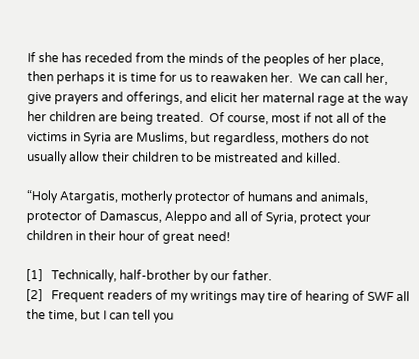If she has receded from the minds of the peoples of her place, then perhaps it is time for us to reawaken her.  We can call her, give prayers and offerings, and elicit her maternal rage at the way her children are being treated.  Of course, most if not all of the victims in Syria are Muslims, but regardless, mothers do not usually allow their children to be mistreated and killed.

“Holy Atargatis, motherly protector of humans and animals, protector of Damascus, Aleppo and all of Syria, protect your children in their hour of great need!

[1]   Technically, half-brother by our father.
[2]   Frequent readers of my writings may tire of hearing of SWF all the time, but I can tell you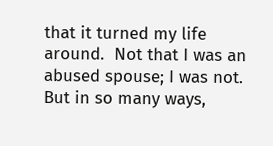that it turned my life around.  Not that I was an abused spouse; I was not.  But in so many ways,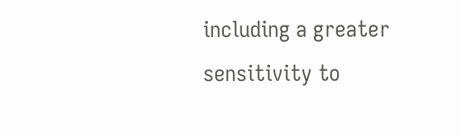including a greater sensitivity to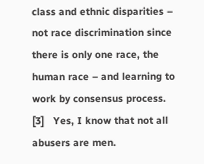class and ethnic disparities – not race discrimination since there is only one race, the human race – and learning to work by consensus process.
[3]   Yes, I know that not all abusers are men.